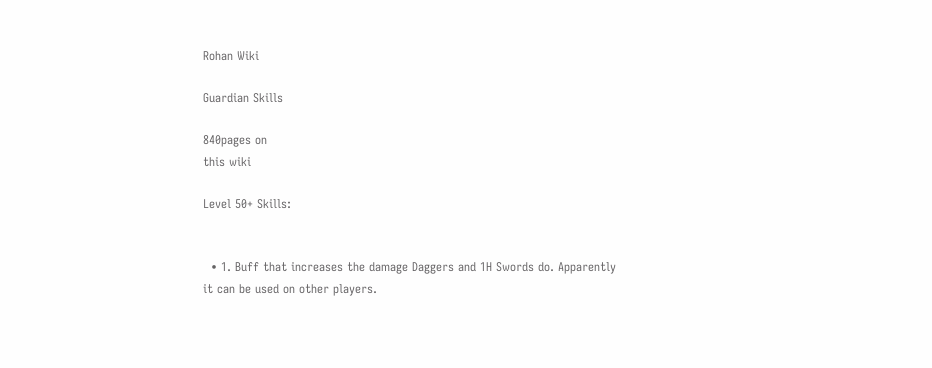Rohan Wiki

Guardian Skills

840pages on
this wiki

Level 50+ Skills:


  • 1. Buff that increases the damage Daggers and 1H Swords do. Apparently it can be used on other players.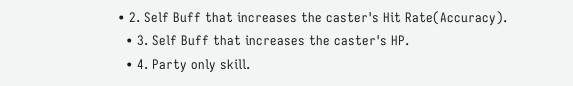• 2. Self Buff that increases the caster's Hit Rate(Accuracy).
  • 3. Self Buff that increases the caster's HP.
  • 4. Party only skill.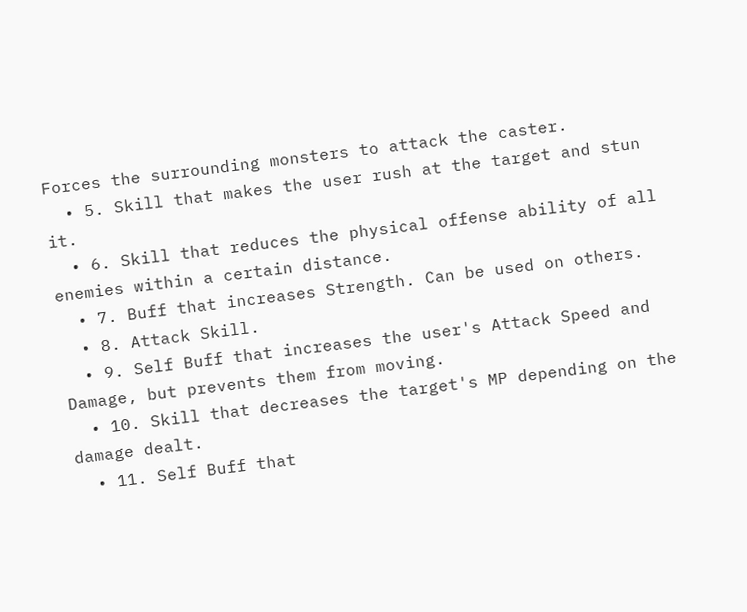Forces the surrounding monsters to attack the caster.
  • 5. Skill that makes the user rush at the target and stun it.
  • 6. Skill that reduces the physical offense ability of all enemies within a certain distance.
  • 7. Buff that increases Strength. Can be used on others.
  • 8. Attack Skill.
  • 9. Self Buff that increases the user's Attack Speed and Damage, but prevents them from moving.
  • 10. Skill that decreases the target's MP depending on the damage dealt.
  • 11. Self Buff that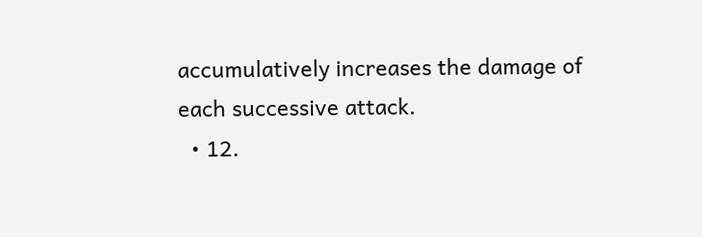accumulatively increases the damage of each successive attack.
  • 12.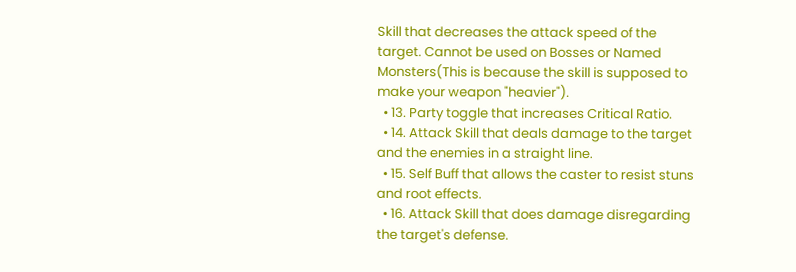Skill that decreases the attack speed of the target. Cannot be used on Bosses or Named Monsters(This is because the skill is supposed to make your weapon "heavier").
  • 13. Party toggle that increases Critical Ratio.
  • 14. Attack Skill that deals damage to the target and the enemies in a straight line.
  • 15. Self Buff that allows the caster to resist stuns and root effects.
  • 16. Attack Skill that does damage disregarding the target's defense.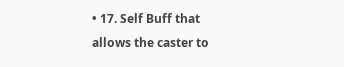• 17. Self Buff that allows the caster to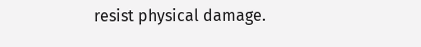resist physical damage.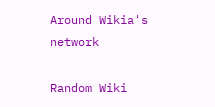Around Wikia's network

Random Wiki